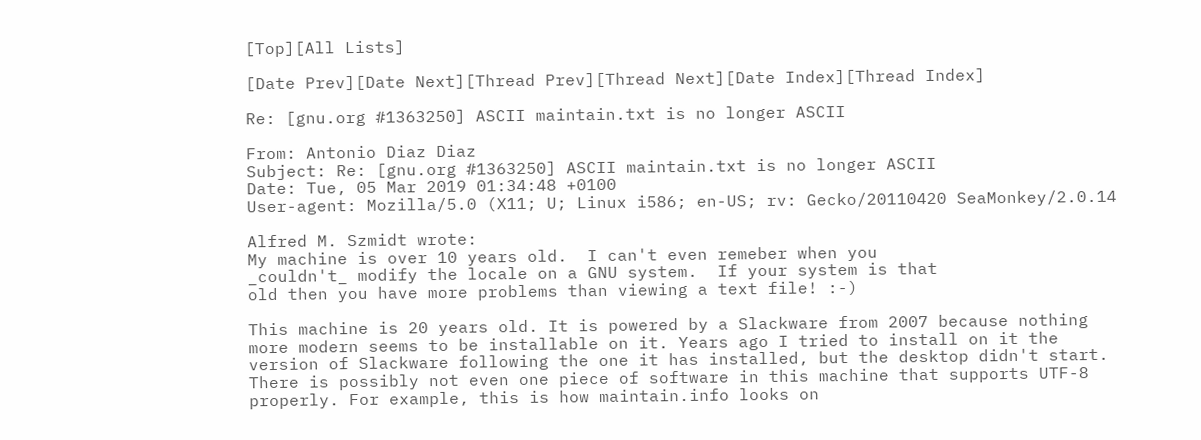[Top][All Lists]

[Date Prev][Date Next][Thread Prev][Thread Next][Date Index][Thread Index]

Re: [gnu.org #1363250] ASCII maintain.txt is no longer ASCII

From: Antonio Diaz Diaz
Subject: Re: [gnu.org #1363250] ASCII maintain.txt is no longer ASCII
Date: Tue, 05 Mar 2019 01:34:48 +0100
User-agent: Mozilla/5.0 (X11; U; Linux i586; en-US; rv: Gecko/20110420 SeaMonkey/2.0.14

Alfred M. Szmidt wrote:
My machine is over 10 years old.  I can't even remeber when you
_couldn't_ modify the locale on a GNU system.  If your system is that
old then you have more problems than viewing a text file! :-)

This machine is 20 years old. It is powered by a Slackware from 2007 because nothing more modern seems to be installable on it. Years ago I tried to install on it the version of Slackware following the one it has installed, but the desktop didn't start. There is possibly not even one piece of software in this machine that supports UTF-8 properly. For example, this is how maintain.info looks on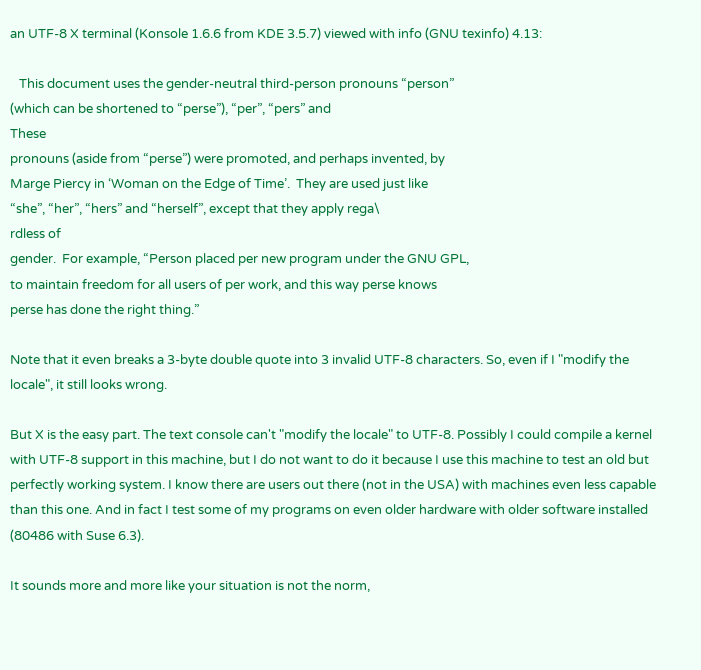an UTF-8 X terminal (Konsole 1.6.6 from KDE 3.5.7) viewed with info (GNU texinfo) 4.13:

   This document uses the gender-neutral third-person pronouns “person”
(which can be shortened to “perse”), “per”, “pers” and
These
pronouns (aside from “perse”) were promoted, and perhaps invented, by
Marge Piercy in ‘Woman on the Edge of Time’.  They are used just like
“she”, “her”, “hers” and “herself”, except that they apply rega\
rdless of
gender.  For example, “Person placed per new program under the GNU GPL,
to maintain freedom for all users of per work, and this way perse knows
perse has done the right thing.”

Note that it even breaks a 3-byte double quote into 3 invalid UTF-8 characters. So, even if I "modify the locale", it still looks wrong.

But X is the easy part. The text console can't "modify the locale" to UTF-8. Possibly I could compile a kernel with UTF-8 support in this machine, but I do not want to do it because I use this machine to test an old but perfectly working system. I know there are users out there (not in the USA) with machines even less capable than this one. And in fact I test some of my programs on even older hardware with older software installed (80486 with Suse 6.3).

It sounds more and more like your situation is not the norm,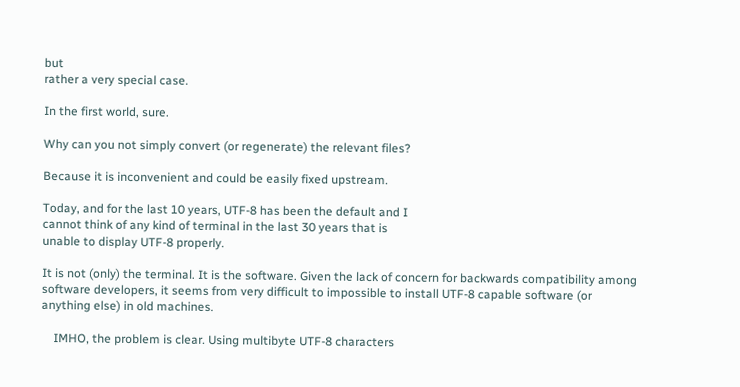but
rather a very special case.

In the first world, sure.

Why can you not simply convert (or regenerate) the relevant files?

Because it is inconvenient and could be easily fixed upstream.

Today, and for the last 10 years, UTF-8 has been the default and I
cannot think of any kind of terminal in the last 30 years that is
unable to display UTF-8 properly.

It is not (only) the terminal. It is the software. Given the lack of concern for backwards compatibility among software developers, it seems from very difficult to impossible to install UTF-8 capable software (or anything else) in old machines.

    IMHO, the problem is clear. Using multibyte UTF-8 characters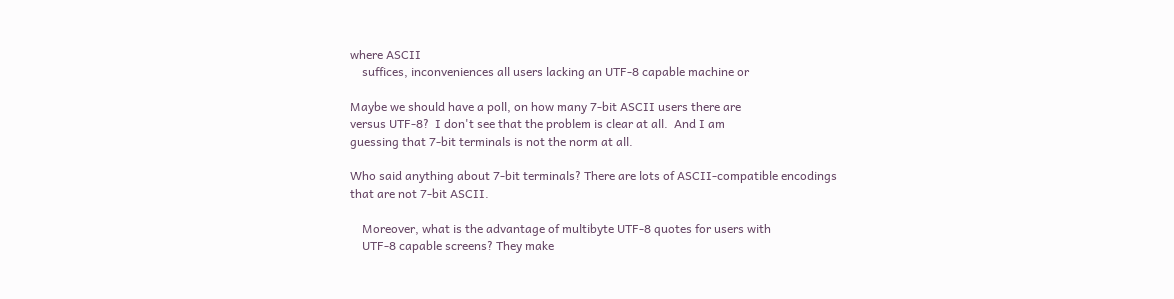where ASCII
    suffices, inconveniences all users lacking an UTF-8 capable machine or

Maybe we should have a poll, on how many 7-bit ASCII users there are
versus UTF-8?  I don't see that the problem is clear at all.  And I am
guessing that 7-bit terminals is not the norm at all.

Who said anything about 7-bit terminals? There are lots of ASCII-compatible encodings that are not 7-bit ASCII.

    Moreover, what is the advantage of multibyte UTF-8 quotes for users with
    UTF-8 capable screens? They make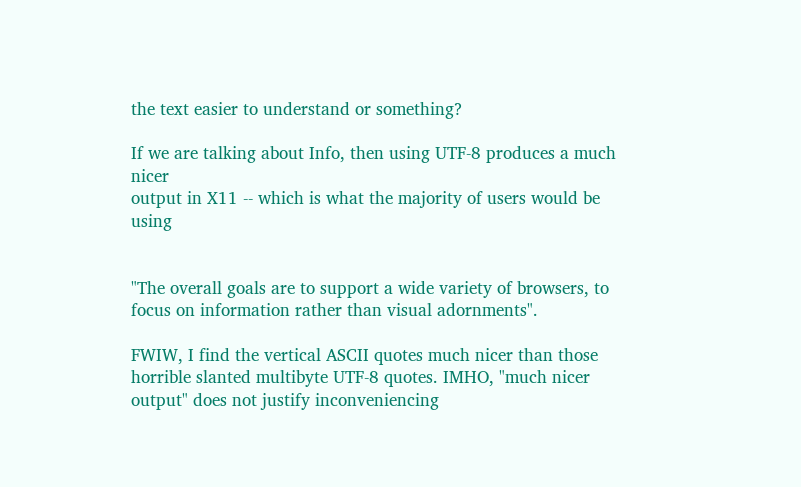the text easier to understand or something?

If we are talking about Info, then using UTF-8 produces a much nicer
output in X11 -- which is what the majority of users would be using


"The overall goals are to support a wide variety of browsers, to focus on information rather than visual adornments".

FWIW, I find the vertical ASCII quotes much nicer than those horrible slanted multibyte UTF-8 quotes. IMHO, "much nicer output" does not justify inconveniencing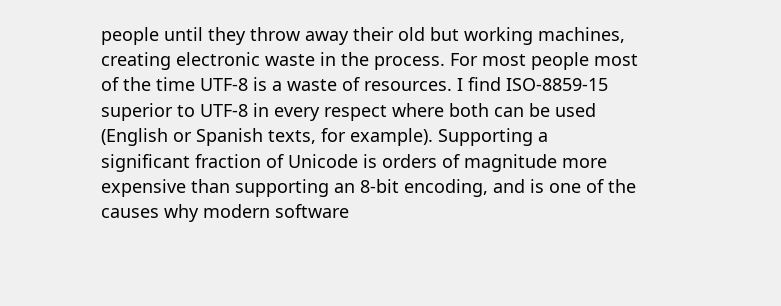people until they throw away their old but working machines, creating electronic waste in the process. For most people most of the time UTF-8 is a waste of resources. I find ISO-8859-15 superior to UTF-8 in every respect where both can be used (English or Spanish texts, for example). Supporting a significant fraction of Unicode is orders of magnitude more expensive than supporting an 8-bit encoding, and is one of the causes why modern software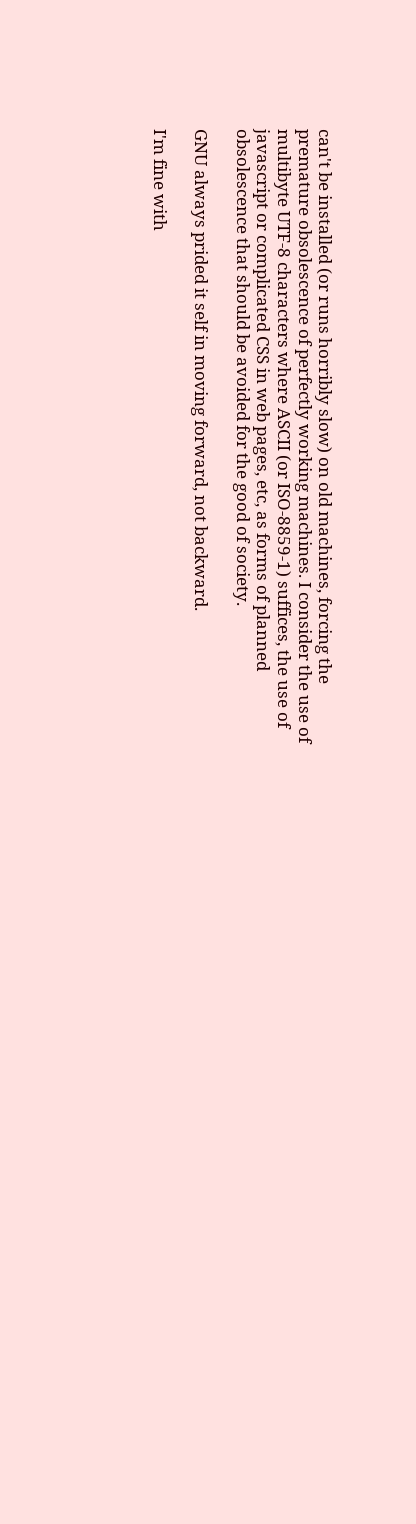can't be installed (or runs horribly slow) on old machines, forcing the premature obsolescence of perfectly working machines. I consider the use of multibyte UTF-8 characters where ASCII (or ISO-8859-1) suffices, the use of javascript or complicated CSS in web pages, etc, as forms of planned obsolescence that should be avoided for the good of society.

GNU always prided it self in moving forward, not backward.

I'm fine with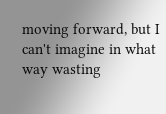moving forward, but I can't imagine in what way wasting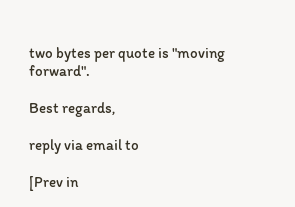two bytes per quote is "moving forward".

Best regards,

reply via email to

[Prev in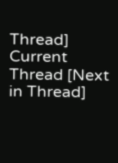Thread] Current Thread [Next in Thread]